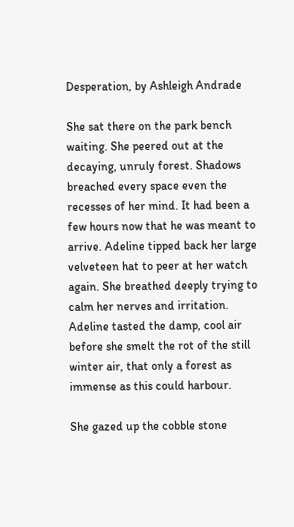Desperation, by Ashleigh Andrade

She sat there on the park bench waiting. She peered out at the decaying, unruly forest. Shadows breached every space even the recesses of her mind. It had been a few hours now that he was meant to arrive. Adeline tipped back her large velveteen hat to peer at her watch again. She breathed deeply trying to calm her nerves and irritation. Adeline tasted the damp, cool air before she smelt the rot of the still winter air, that only a forest as immense as this could harbour.

She gazed up the cobble stone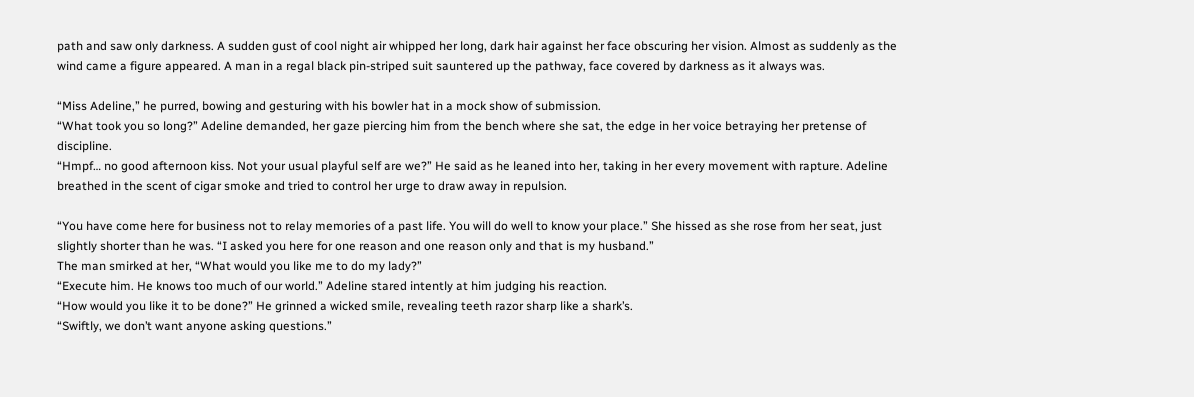path and saw only darkness. A sudden gust of cool night air whipped her long, dark hair against her face obscuring her vision. Almost as suddenly as the wind came a figure appeared. A man in a regal black pin-striped suit sauntered up the pathway, face covered by darkness as it always was.

“Miss Adeline,” he purred, bowing and gesturing with his bowler hat in a mock show of submission.
“What took you so long?” Adeline demanded, her gaze piercing him from the bench where she sat, the edge in her voice betraying her pretense of discipline.
“Hmpf… no good afternoon kiss. Not your usual playful self are we?” He said as he leaned into her, taking in her every movement with rapture. Adeline breathed in the scent of cigar smoke and tried to control her urge to draw away in repulsion.

“You have come here for business not to relay memories of a past life. You will do well to know your place.” She hissed as she rose from her seat, just slightly shorter than he was. “I asked you here for one reason and one reason only and that is my husband.”
The man smirked at her, “What would you like me to do my lady?”
“Execute him. He knows too much of our world.” Adeline stared intently at him judging his reaction.
“How would you like it to be done?” He grinned a wicked smile, revealing teeth razor sharp like a shark’s.
“Swiftly, we don’t want anyone asking questions.”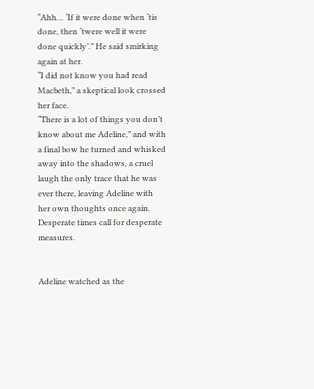“Ahh… ‘If it were done when ‘tis done, then ‘twere well it were done quickly’.” He said smirking again at her.
“I did not know you had read Macbeth,” a skeptical look crossed her face.
“There is a lot of things you don’t know about me Adeline,” and with a final bow he turned and whisked away into the shadows, a cruel laugh the only trace that he was ever there, leaving Adeline with her own thoughts once again. Desperate times call for desperate measures.


Adeline watched as the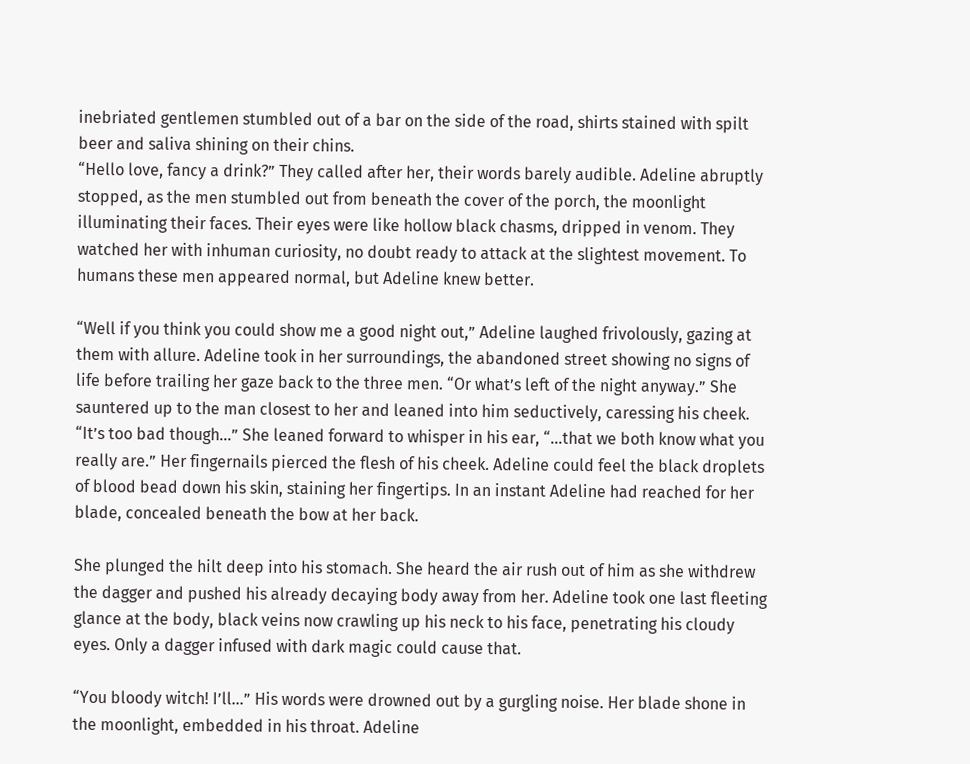inebriated gentlemen stumbled out of a bar on the side of the road, shirts stained with spilt beer and saliva shining on their chins.
“Hello love, fancy a drink?” They called after her, their words barely audible. Adeline abruptly stopped, as the men stumbled out from beneath the cover of the porch, the moonlight illuminating their faces. Their eyes were like hollow black chasms, dripped in venom. They watched her with inhuman curiosity, no doubt ready to attack at the slightest movement. To humans these men appeared normal, but Adeline knew better.

“Well if you think you could show me a good night out,” Adeline laughed frivolously, gazing at them with allure. Adeline took in her surroundings, the abandoned street showing no signs of life before trailing her gaze back to the three men. “Or what’s left of the night anyway.” She sauntered up to the man closest to her and leaned into him seductively, caressing his cheek. “It’s too bad though…” She leaned forward to whisper in his ear, “…that we both know what you really are.” Her fingernails pierced the flesh of his cheek. Adeline could feel the black droplets of blood bead down his skin, staining her fingertips. In an instant Adeline had reached for her blade, concealed beneath the bow at her back.

She plunged the hilt deep into his stomach. She heard the air rush out of him as she withdrew the dagger and pushed his already decaying body away from her. Adeline took one last fleeting glance at the body, black veins now crawling up his neck to his face, penetrating his cloudy eyes. Only a dagger infused with dark magic could cause that.

“You bloody witch! I’ll…” His words were drowned out by a gurgling noise. Her blade shone in the moonlight, embedded in his throat. Adeline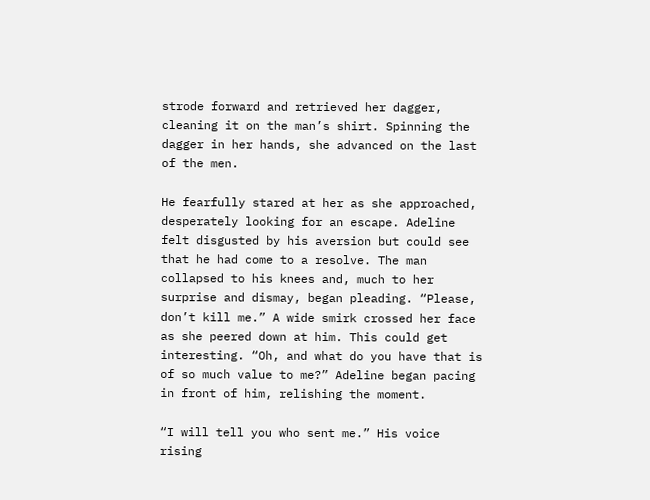strode forward and retrieved her dagger, cleaning it on the man’s shirt. Spinning the dagger in her hands, she advanced on the last of the men.

He fearfully stared at her as she approached, desperately looking for an escape. Adeline felt disgusted by his aversion but could see that he had come to a resolve. The man collapsed to his knees and, much to her surprise and dismay, began pleading. “Please, don’t kill me.” A wide smirk crossed her face as she peered down at him. This could get interesting. “Oh, and what do you have that is of so much value to me?” Adeline began pacing in front of him, relishing the moment.

“I will tell you who sent me.” His voice rising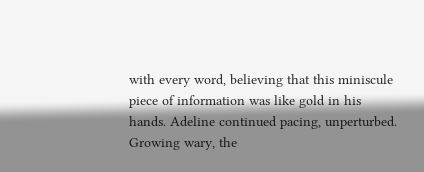with every word, believing that this miniscule piece of information was like gold in his hands. Adeline continued pacing, unperturbed. Growing wary, the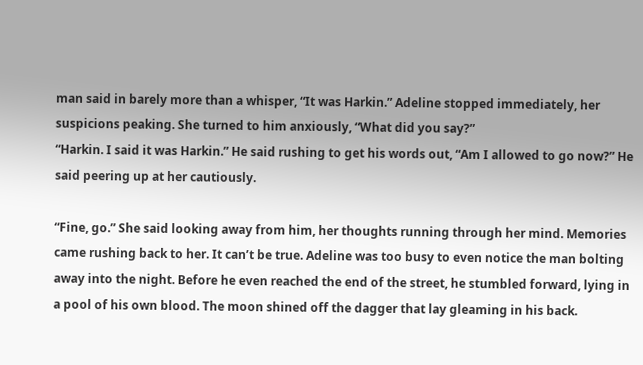man said in barely more than a whisper, “It was Harkin.” Adeline stopped immediately, her suspicions peaking. She turned to him anxiously, “What did you say?”
“Harkin. I said it was Harkin.” He said rushing to get his words out, “Am I allowed to go now?” He said peering up at her cautiously.

“Fine, go.” She said looking away from him, her thoughts running through her mind. Memories came rushing back to her. It can’t be true. Adeline was too busy to even notice the man bolting away into the night. Before he even reached the end of the street, he stumbled forward, lying in a pool of his own blood. The moon shined off the dagger that lay gleaming in his back.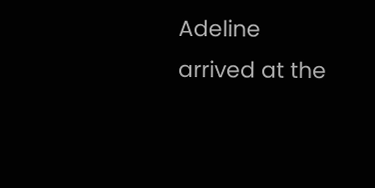Adeline arrived at the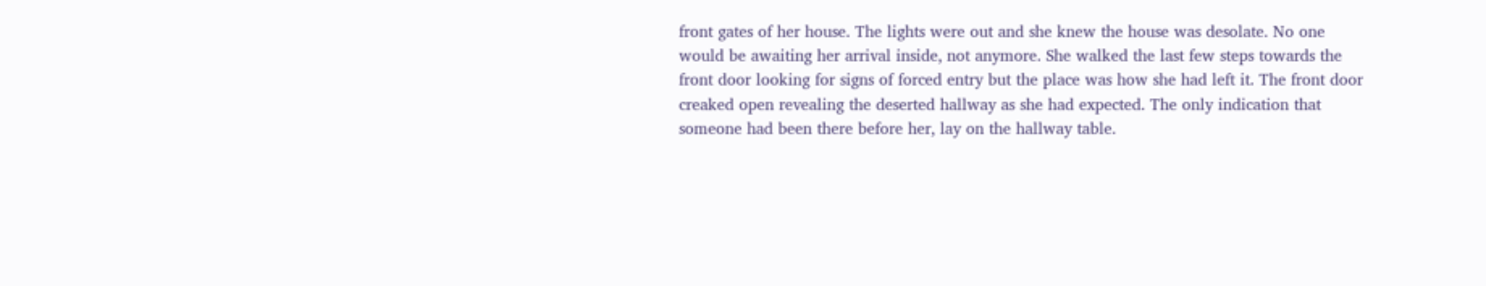front gates of her house. The lights were out and she knew the house was desolate. No one would be awaiting her arrival inside, not anymore. She walked the last few steps towards the front door looking for signs of forced entry but the place was how she had left it. The front door creaked open revealing the deserted hallway as she had expected. The only indication that someone had been there before her, lay on the hallway table.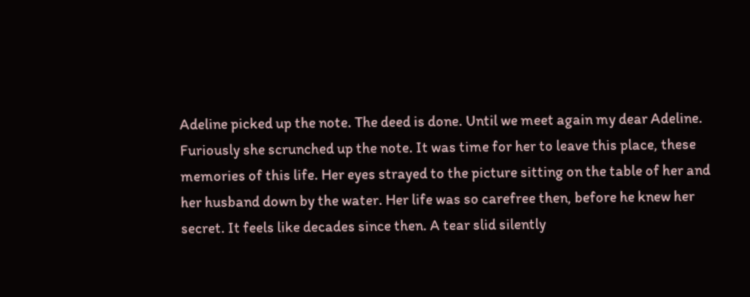Adeline picked up the note. The deed is done. Until we meet again my dear Adeline. Furiously she scrunched up the note. It was time for her to leave this place, these memories of this life. Her eyes strayed to the picture sitting on the table of her and her husband down by the water. Her life was so carefree then, before he knew her secret. It feels like decades since then. A tear slid silently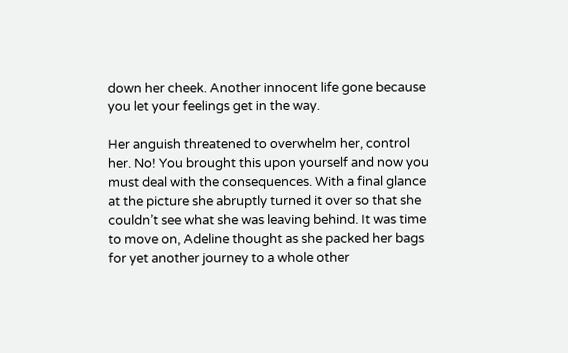down her cheek. Another innocent life gone because you let your feelings get in the way.

Her anguish threatened to overwhelm her, control her. No! You brought this upon yourself and now you must deal with the consequences. With a final glance at the picture she abruptly turned it over so that she couldn’t see what she was leaving behind. It was time to move on, Adeline thought as she packed her bags for yet another journey to a whole other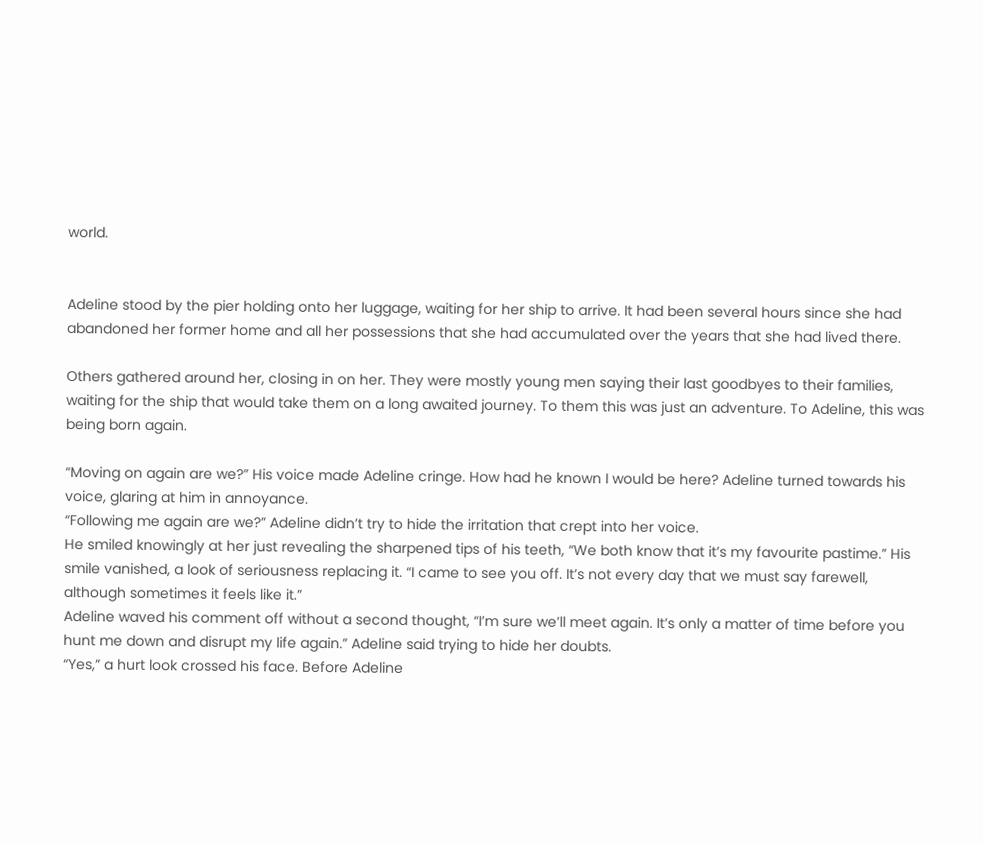world.


Adeline stood by the pier holding onto her luggage, waiting for her ship to arrive. It had been several hours since she had abandoned her former home and all her possessions that she had accumulated over the years that she had lived there.

Others gathered around her, closing in on her. They were mostly young men saying their last goodbyes to their families, waiting for the ship that would take them on a long awaited journey. To them this was just an adventure. To Adeline, this was being born again.

“Moving on again are we?” His voice made Adeline cringe. How had he known I would be here? Adeline turned towards his voice, glaring at him in annoyance.
“Following me again are we?” Adeline didn’t try to hide the irritation that crept into her voice.
He smiled knowingly at her just revealing the sharpened tips of his teeth, “We both know that it’s my favourite pastime.” His smile vanished, a look of seriousness replacing it. “I came to see you off. It’s not every day that we must say farewell, although sometimes it feels like it.”
Adeline waved his comment off without a second thought, “I’m sure we’ll meet again. It’s only a matter of time before you hunt me down and disrupt my life again.” Adeline said trying to hide her doubts.
“Yes,” a hurt look crossed his face. Before Adeline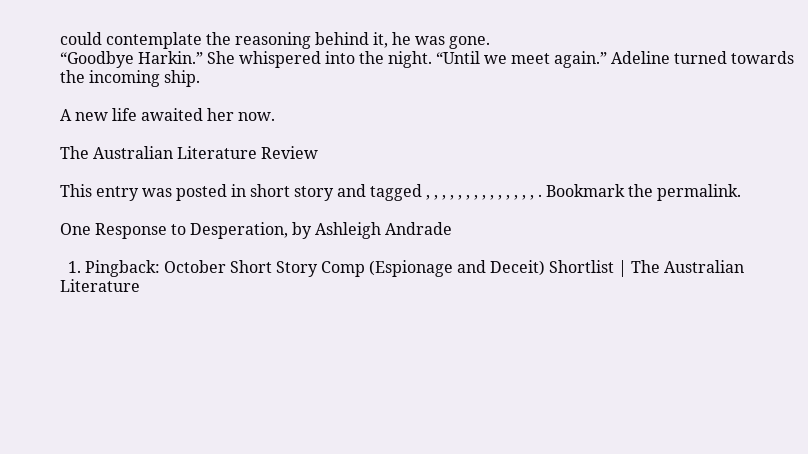could contemplate the reasoning behind it, he was gone.
“Goodbye Harkin.” She whispered into the night. “Until we meet again.” Adeline turned towards the incoming ship.

A new life awaited her now.

The Australian Literature Review

This entry was posted in short story and tagged , , , , , , , , , , , , , , . Bookmark the permalink.

One Response to Desperation, by Ashleigh Andrade

  1. Pingback: October Short Story Comp (Espionage and Deceit) Shortlist | The Australian Literature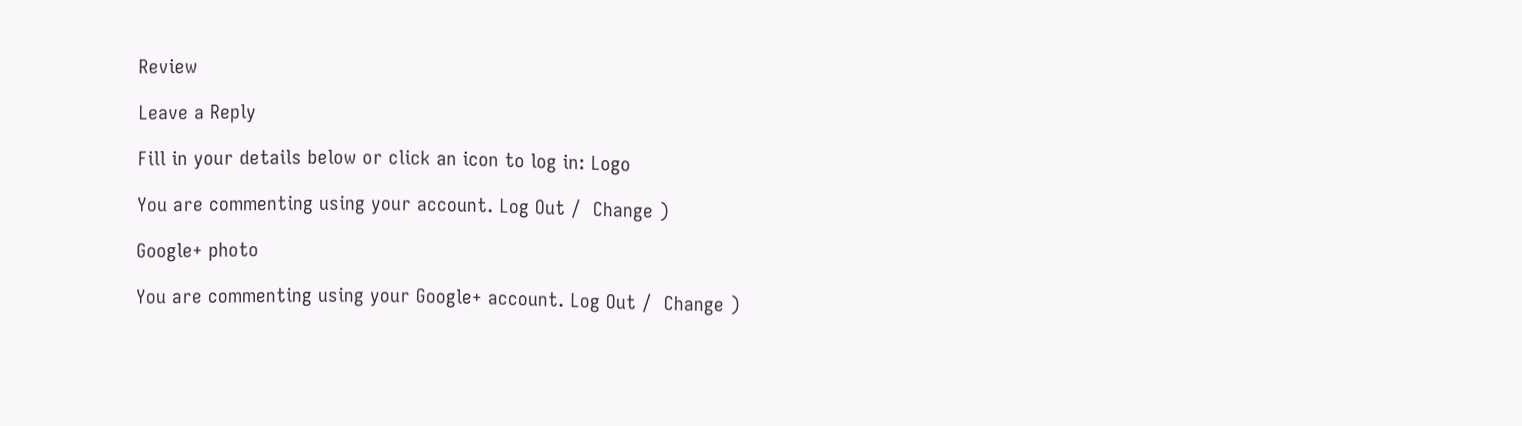Review

Leave a Reply

Fill in your details below or click an icon to log in: Logo

You are commenting using your account. Log Out /  Change )

Google+ photo

You are commenting using your Google+ account. Log Out /  Change )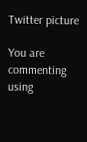Twitter picture

You are commenting using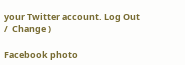your Twitter account. Log Out /  Change )

Facebook photo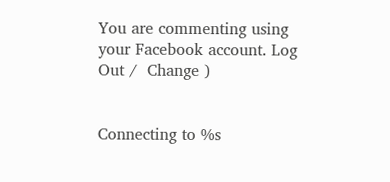You are commenting using your Facebook account. Log Out /  Change )


Connecting to %s